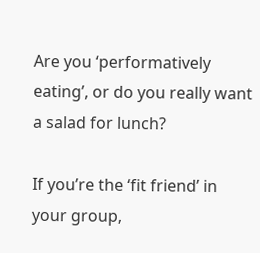Are you ‘performatively eating’, or do you really want a salad for lunch?

If you’re the ‘fit friend’ in your group,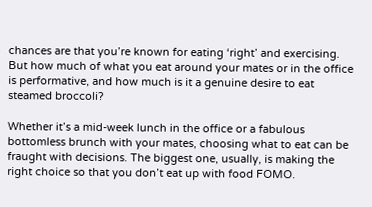chances are that you’re known for eating ‘right’ and exercising. But how much of what you eat around your mates or in the office is performative, and how much is it a genuine desire to eat steamed broccoli?

Whether it’s a mid-week lunch in the office or a fabulous bottomless brunch with your mates, choosing what to eat can be fraught with decisions. The biggest one, usually, is making the right choice so that you don’t eat up with food FOMO.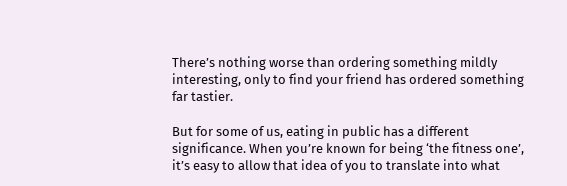There’s nothing worse than ordering something mildly interesting, only to find your friend has ordered something far tastier.

But for some of us, eating in public has a different significance. When you’re known for being ‘the fitness one’, it’s easy to allow that idea of you to translate into what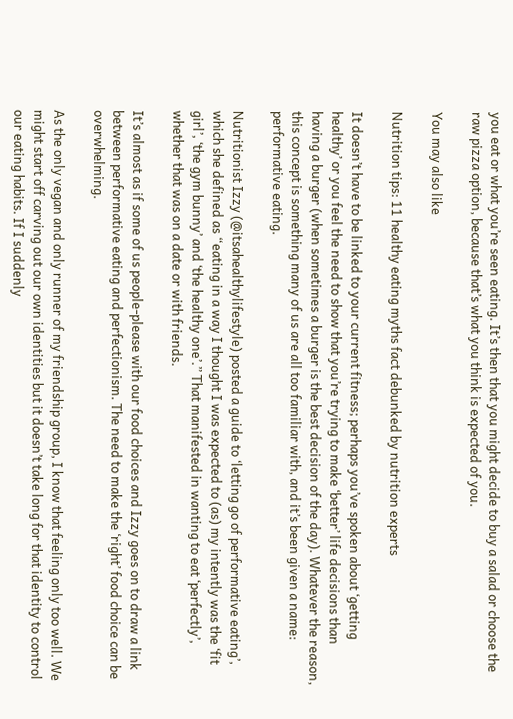you eat or what you’re seen eating. It’s then that you might decide to buy a salad or choose the raw pizza option, because that’s what you think is expected of you.

You may also like

Nutrition tips: 11 healthy eating myths fact debunked by nutrition experts

It doesn’t have to be linked to your current fitness; perhaps you’ve spoken about ‘getting healthy’ or you feel the need to show that you’re trying to make ‘better’ life decisions than having a burger (when sometimes a burger is the best decision of the day). Whatever the reason, this concept is something many of us are all too familiar with, and it’s been given a name: performative eating.

Nutritionist Izzy (@itsahealthylifestyle) posted a guide to ‘letting go of performative eating’, which she defined as “eating in a way I thought I was expected to (as) my intently was the ‘fit girl’, ‘the gym bunny’ and ‘the healthy one’.” That manifested in wanting to eat ‘perfectly’, whether that was on a date or with friends.

It’s almost as if some of us people-please with our food choices and Izzy goes on to draw a link between performative eating and perfectionism. The need to make the ‘right’ food choice can be overwhelming.

As the only vegan and only runner of my friendship group, I know that feeling only too well. We might start off carving out our own identities but it doesn’t take long for that identity to control our eating habits. If I suddenly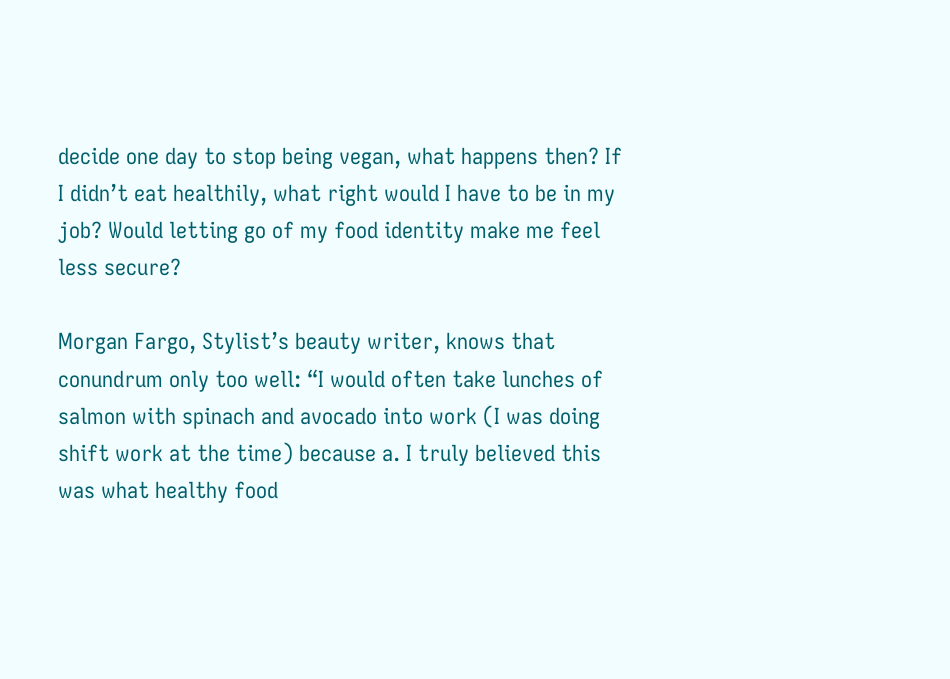decide one day to stop being vegan, what happens then? If I didn’t eat healthily, what right would I have to be in my job? Would letting go of my food identity make me feel less secure?

Morgan Fargo, Stylist’s beauty writer, knows that conundrum only too well: “I would often take lunches of salmon with spinach and avocado into work (I was doing shift work at the time) because a. I truly believed this was what healthy food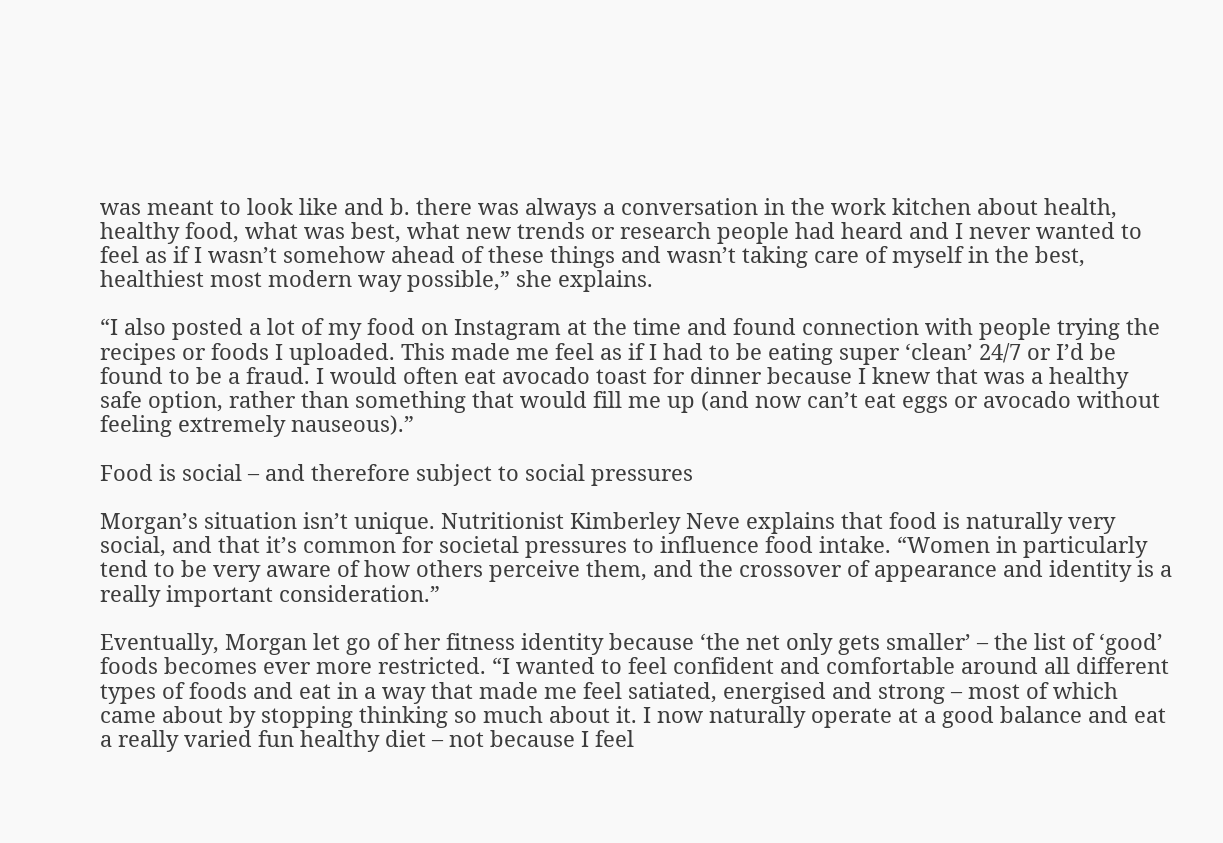was meant to look like and b. there was always a conversation in the work kitchen about health, healthy food, what was best, what new trends or research people had heard and I never wanted to feel as if I wasn’t somehow ahead of these things and wasn’t taking care of myself in the best, healthiest most modern way possible,” she explains.

“I also posted a lot of my food on Instagram at the time and found connection with people trying the recipes or foods I uploaded. This made me feel as if I had to be eating super ‘clean’ 24/7 or I’d be found to be a fraud. I would often eat avocado toast for dinner because I knew that was a healthy safe option, rather than something that would fill me up (and now can’t eat eggs or avocado without feeling extremely nauseous).”

Food is social – and therefore subject to social pressures

Morgan’s situation isn’t unique. Nutritionist Kimberley Neve explains that food is naturally very social, and that it’s common for societal pressures to influence food intake. “Women in particularly tend to be very aware of how others perceive them, and the crossover of appearance and identity is a really important consideration.”

Eventually, Morgan let go of her fitness identity because ‘the net only gets smaller’ – the list of ‘good’ foods becomes ever more restricted. “I wanted to feel confident and comfortable around all different types of foods and eat in a way that made me feel satiated, energised and strong – most of which came about by stopping thinking so much about it. I now naturally operate at a good balance and eat a really varied fun healthy diet – not because I feel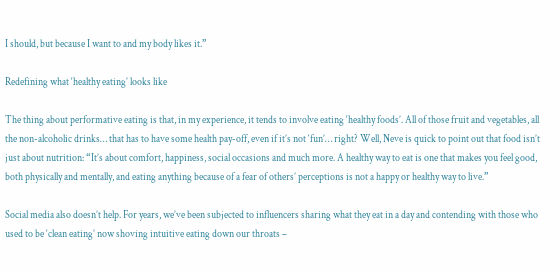I should, but because I want to and my body likes it.”

Redefining what ‘healthy eating’ looks like

The thing about performative eating is that, in my experience, it tends to involve eating ‘healthy foods’. All of those fruit and vegetables, all the non-alcoholic drinks… that has to have some health pay-off, even if it’s not ‘fun’… right? Well, Neve is quick to point out that food isn’t just about nutrition: “It’s about comfort, happiness, social occasions and much more. A healthy way to eat is one that makes you feel good, both physically and mentally, and eating anything because of a fear of others’ perceptions is not a happy or healthy way to live.”

Social media also doesn’t help. For years, we’ve been subjected to influencers sharing what they eat in a day and contending with those who used to be ‘clean eating’ now shoving intuitive eating down our throats –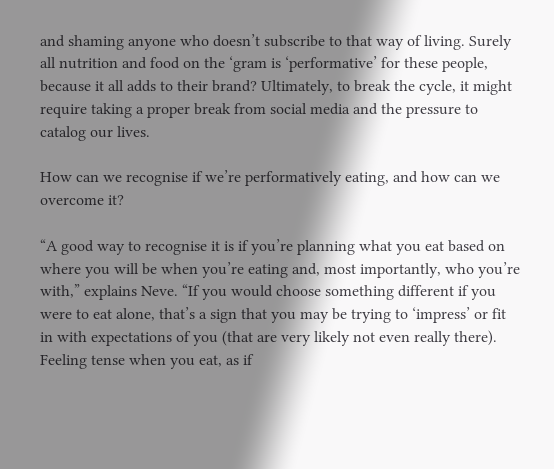and shaming anyone who doesn’t subscribe to that way of living. Surely all nutrition and food on the ‘gram is ‘performative’ for these people, because it all adds to their brand? Ultimately, to break the cycle, it might require taking a proper break from social media and the pressure to catalog our lives.

How can we recognise if we’re performatively eating, and how can we overcome it?

“A good way to recognise it is if you’re planning what you eat based on where you will be when you’re eating and, most importantly, who you’re with,” explains Neve. “If you would choose something different if you were to eat alone, that’s a sign that you may be trying to ‘impress’ or fit in with expectations of you (that are very likely not even really there). Feeling tense when you eat, as if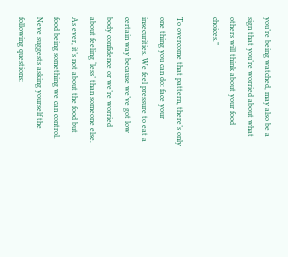you’re being watched, may also be a sign that you’re worried about what others will think about your food choices.”

To overcome that pattern, there’s only one thing you can do: face your insecurities. We feel pressure to eat a certain way because we’ve got low body confidence or we’re worried about feeling ‘less’ than someone else. As ever, it’s not about the food but food being something we can control. Neve suggests asking yourself the following questions: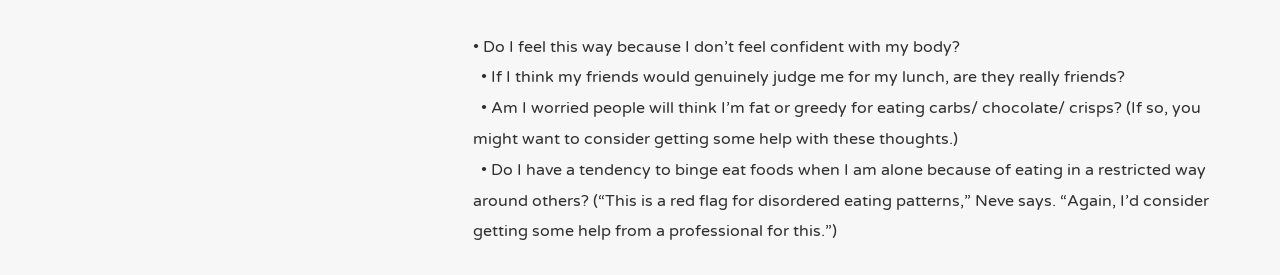• Do I feel this way because I don’t feel confident with my body?
  • If I think my friends would genuinely judge me for my lunch, are they really friends?
  • Am I worried people will think I’m fat or greedy for eating carbs/ chocolate/ crisps? (If so, you might want to consider getting some help with these thoughts.)
  • Do I have a tendency to binge eat foods when I am alone because of eating in a restricted way around others? (“This is a red flag for disordered eating patterns,” Neve says. “Again, I’d consider getting some help from a professional for this.”)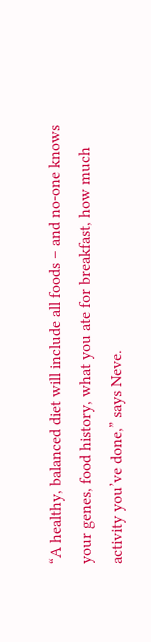“A healthy, balanced diet will include all foods – and no-one knows your genes, food history, what you ate for breakfast, how much activity you’ve done,” says Neve.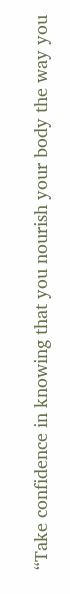“Take confidence in knowing that you nourish your body the way you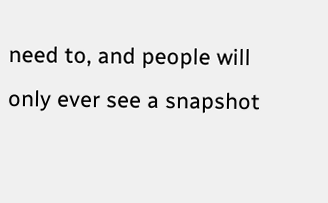need to, and people will only ever see a snapshot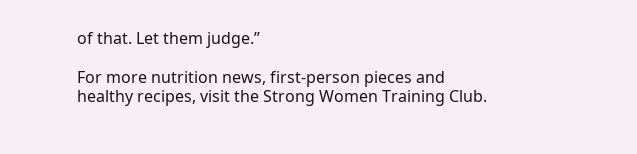of that. Let them judge.”

For more nutrition news, first-person pieces and healthy recipes, visit the Strong Women Training Club.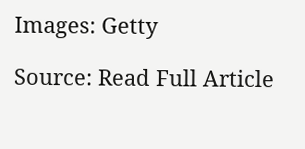Images: Getty

Source: Read Full Article